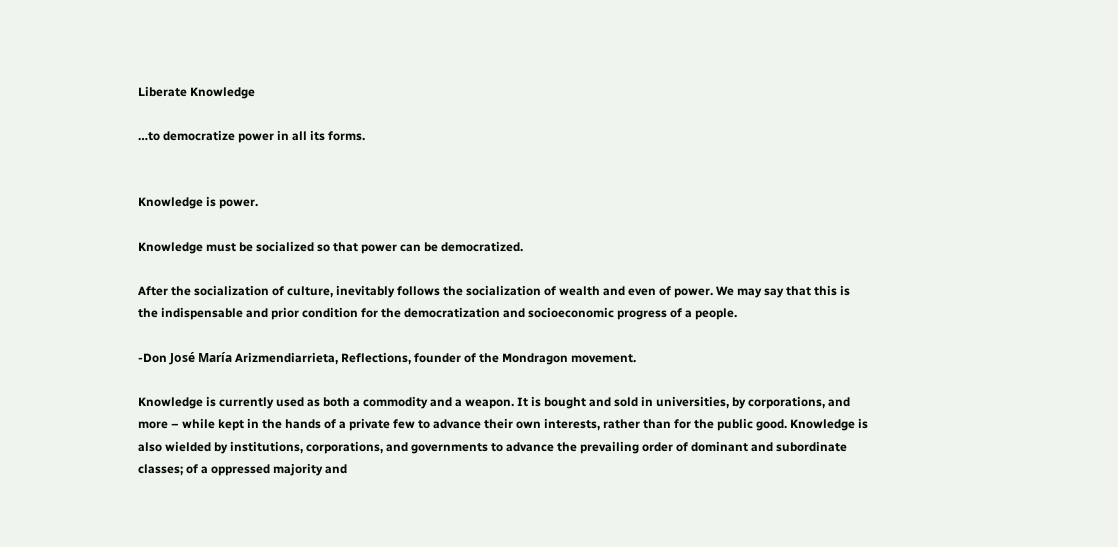Liberate Knowledge

…to democratize power in all its forms.


Knowledge is power.

Knowledge must be socialized so that power can be democratized.

After the socialization of culture, inevitably follows the socialization of wealth and even of power. We may say that this is the indispensable and prior condition for the democratization and socioeconomic progress of a people.

-Don José María Arizmendiarrieta, Reflections, founder of the Mondragon movement.

Knowledge is currently used as both a commodity and a weapon. It is bought and sold in universities, by corporations, and more – while kept in the hands of a private few to advance their own interests, rather than for the public good. Knowledge is also wielded by institutions, corporations, and governments to advance the prevailing order of dominant and subordinate classes; of a oppressed majority and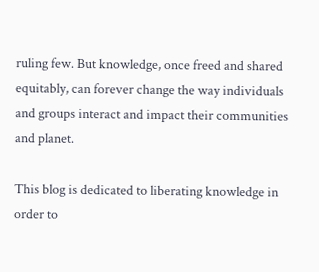ruling few. But knowledge, once freed and shared equitably, can forever change the way individuals and groups interact and impact their communities and planet.

This blog is dedicated to liberating knowledge in order to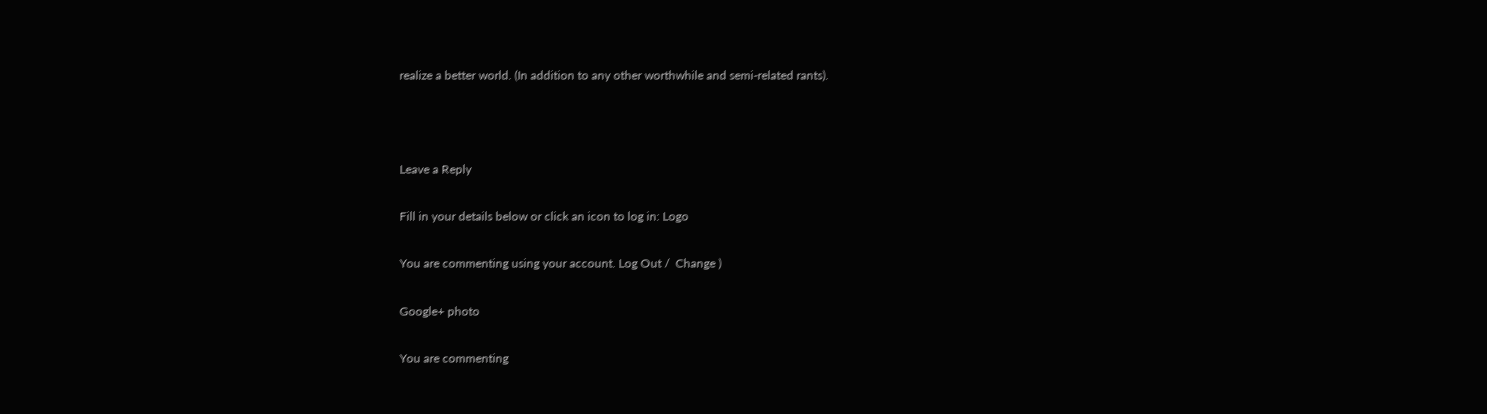realize a better world. (In addition to any other worthwhile and semi-related rants).



Leave a Reply

Fill in your details below or click an icon to log in: Logo

You are commenting using your account. Log Out /  Change )

Google+ photo

You are commenting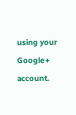using your Google+ account.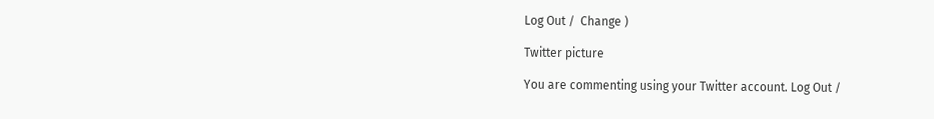Log Out /  Change )

Twitter picture

You are commenting using your Twitter account. Log Out /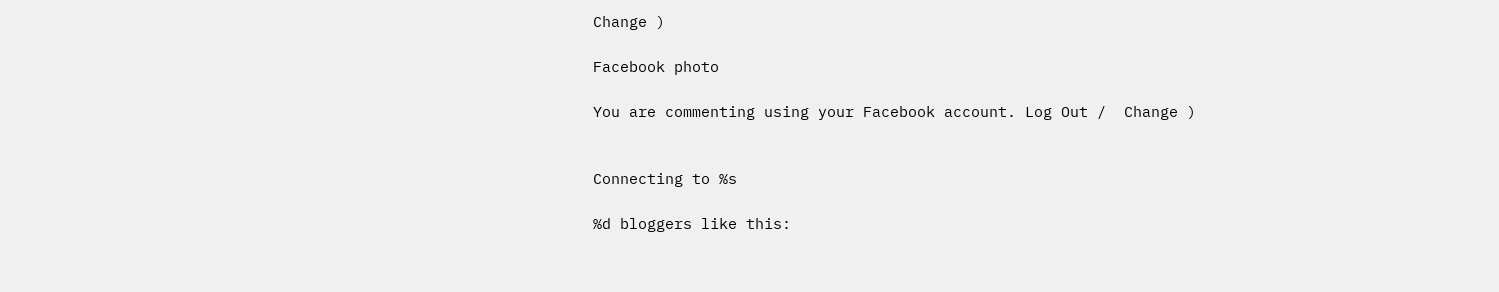Change )

Facebook photo

You are commenting using your Facebook account. Log Out /  Change )


Connecting to %s

%d bloggers like this: